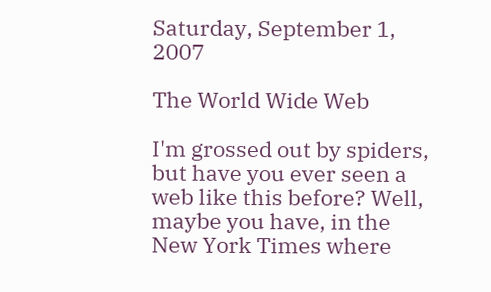Saturday, September 1, 2007

The World Wide Web

I'm grossed out by spiders, but have you ever seen a web like this before? Well, maybe you have, in the New York Times where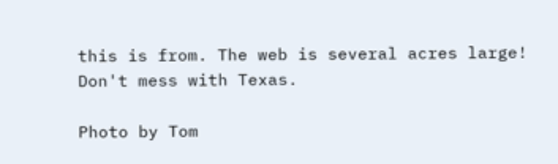this is from. The web is several acres large! Don't mess with Texas.

Photo by Tom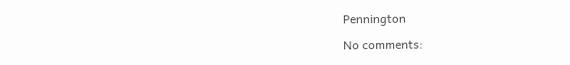Pennington

No comments: